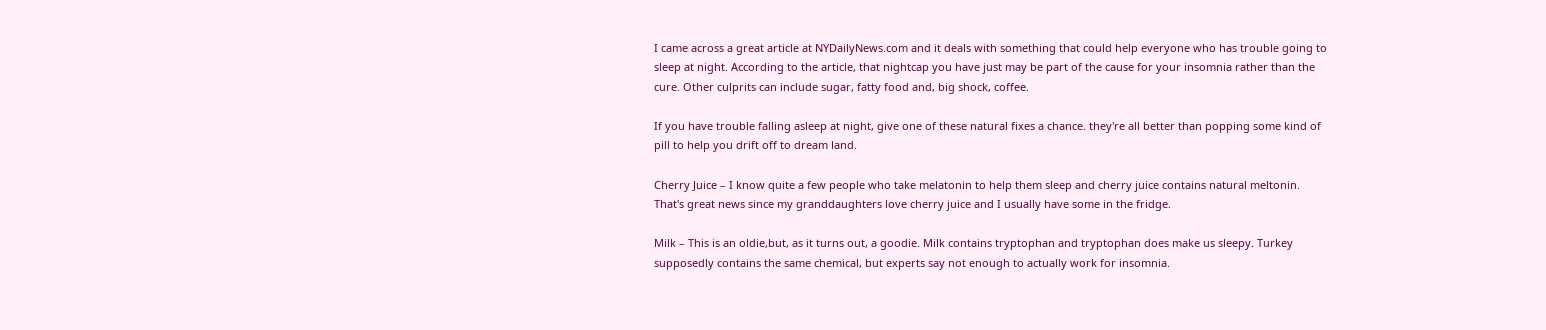I came across a great article at NYDailyNews.com and it deals with something that could help everyone who has trouble going to sleep at night. According to the article, that nightcap you have just may be part of the cause for your insomnia rather than the cure. Other culprits can include sugar, fatty food and, big shock, coffee.

If you have trouble falling asleep at night, give one of these natural fixes a chance. they're all better than popping some kind of pill to help you drift off to dream land.

Cherry Juice – I know quite a few people who take melatonin to help them sleep and cherry juice contains natural meltonin. That's great news since my granddaughters love cherry juice and I usually have some in the fridge.

Milk – This is an oldie,but, as it turns out, a goodie. Milk contains tryptophan and tryptophan does make us sleepy. Turkey supposedly contains the same chemical, but experts say not enough to actually work for insomnia.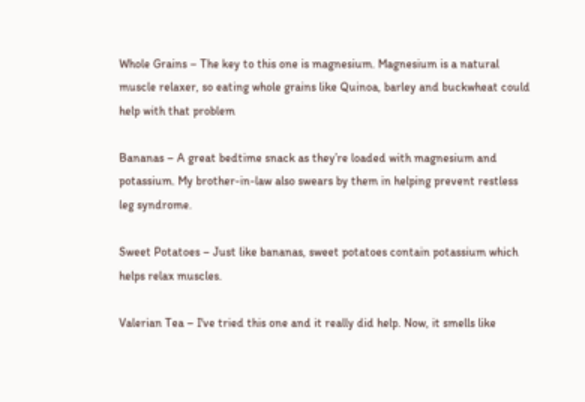Whole Grains – The key to this one is magnesium. Magnesium is a natural muscle relaxer, so eating whole grains like Quinoa, barley and buckwheat could help with that problem

Bananas – A great bedtime snack as they’re loaded with magnesium and potassium. My brother-in-law also swears by them in helping prevent restless leg syndrome.

Sweet Potatoes – Just like bananas, sweet potatoes contain potassium which helps relax muscles.

Valerian Tea – I've tried this one and it really did help. Now, it smells like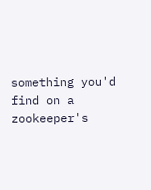something you'd find on a zookeeper's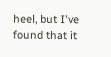heel, but I've found that it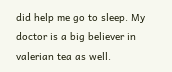did help me go to sleep. My doctor is a big believer in valerian tea as well.